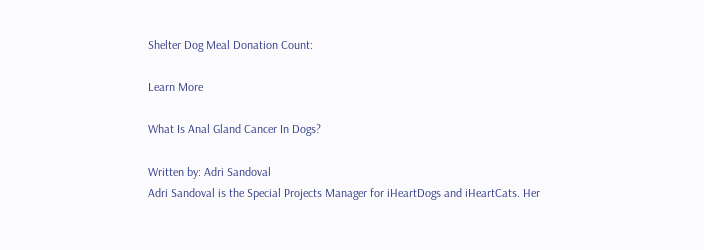Shelter Dog Meal Donation Count:

Learn More

What Is Anal Gland Cancer In Dogs?

Written by: Adri Sandoval
Adri Sandoval is the Special Projects Manager for iHeartDogs and iHeartCats. Her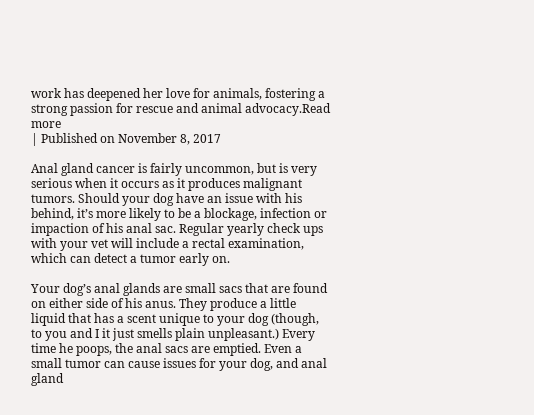work has deepened her love for animals, fostering a strong passion for rescue and animal advocacy.Read more
| Published on November 8, 2017

Anal gland cancer is fairly uncommon, but is very serious when it occurs as it produces malignant tumors. Should your dog have an issue with his behind, it’s more likely to be a blockage, infection or impaction of his anal sac. Regular yearly check ups with your vet will include a rectal examination, which can detect a tumor early on.

Your dog’s anal glands are small sacs that are found on either side of his anus. They produce a little liquid that has a scent unique to your dog (though, to you and I it just smells plain unpleasant.) Every time he poops, the anal sacs are emptied. Even a small tumor can cause issues for your dog, and anal gland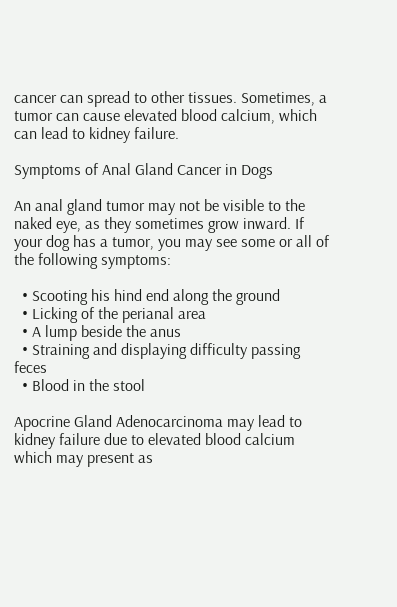cancer can spread to other tissues. Sometimes, a tumor can cause elevated blood calcium, which can lead to kidney failure.

Symptoms of Anal Gland Cancer in Dogs

An anal gland tumor may not be visible to the naked eye, as they sometimes grow inward. If your dog has a tumor, you may see some or all of the following symptoms:

  • Scooting his hind end along the ground
  • Licking of the perianal area
  • A lump beside the anus
  • Straining and displaying difficulty passing feces
  • Blood in the stool

Apocrine Gland Adenocarcinoma may lead to kidney failure due to elevated blood calcium which may present as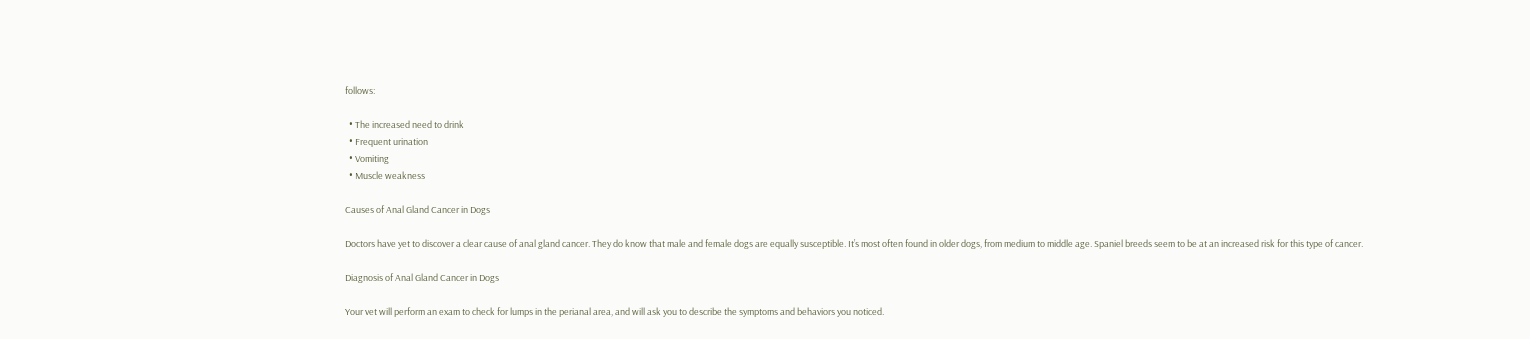follows:

  • The increased need to drink
  • Frequent urination
  • Vomiting
  • Muscle weakness

Causes of Anal Gland Cancer in Dogs

Doctors have yet to discover a clear cause of anal gland cancer. They do know that male and female dogs are equally susceptible. It’s most often found in older dogs, from medium to middle age. Spaniel breeds seem to be at an increased risk for this type of cancer.

Diagnosis of Anal Gland Cancer in Dogs

Your vet will perform an exam to check for lumps in the perianal area, and will ask you to describe the symptoms and behaviors you noticed.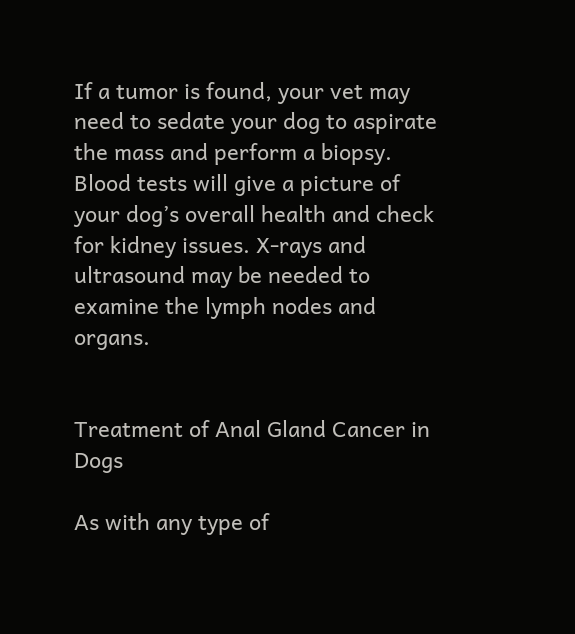If a tumor is found, your vet may need to sedate your dog to aspirate the mass and perform a biopsy. Blood tests will give a picture of your dog’s overall health and check for kidney issues. X-rays and ultrasound may be needed to examine the lymph nodes and organs.


Treatment of Anal Gland Cancer in Dogs

As with any type of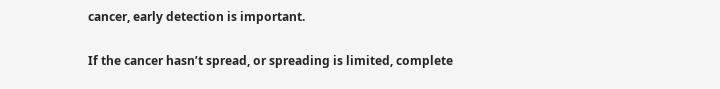cancer, early detection is important.

If the cancer hasn’t spread, or spreading is limited, complete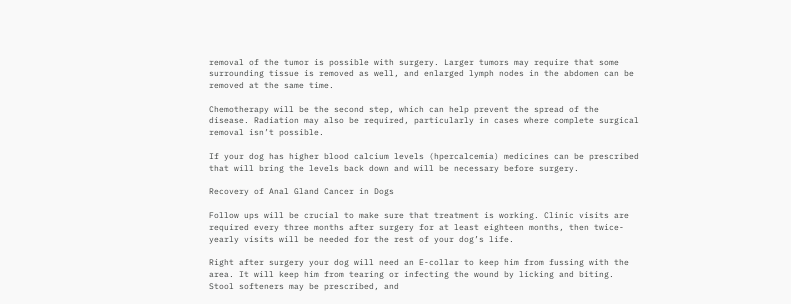removal of the tumor is possible with surgery. Larger tumors may require that some surrounding tissue is removed as well, and enlarged lymph nodes in the abdomen can be removed at the same time.

Chemotherapy will be the second step, which can help prevent the spread of the disease. Radiation may also be required, particularly in cases where complete surgical removal isn’t possible.

If your dog has higher blood calcium levels (hpercalcemia) medicines can be prescribed that will bring the levels back down and will be necessary before surgery.

Recovery of Anal Gland Cancer in Dogs

Follow ups will be crucial to make sure that treatment is working. Clinic visits are required every three months after surgery for at least eighteen months, then twice-yearly visits will be needed for the rest of your dog’s life.

Right after surgery your dog will need an E-collar to keep him from fussing with the area. It will keep him from tearing or infecting the wound by licking and biting. Stool softeners may be prescribed, and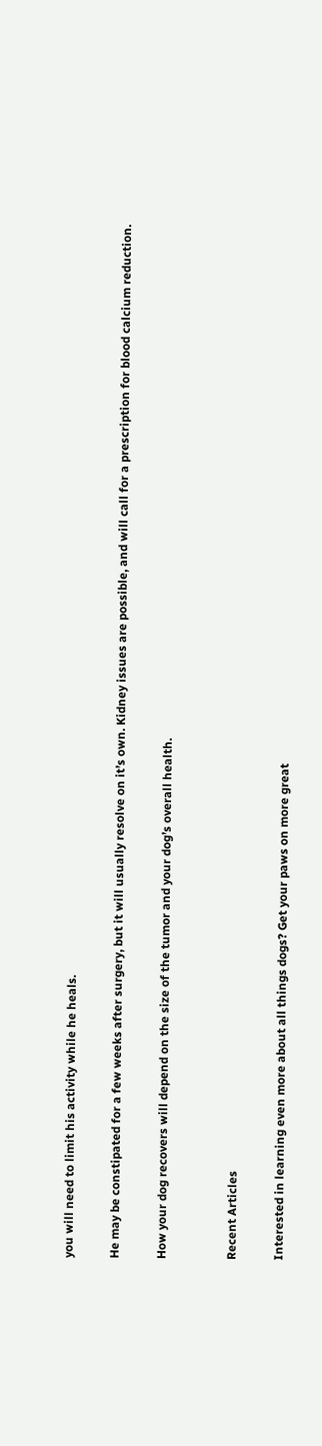you will need to limit his activity while he heals.

He may be constipated for a few weeks after surgery, but it will usually resolve on it’s own. Kidney issues are possible, and will call for a prescription for blood calcium reduction.

How your dog recovers will depend on the size of the tumor and your dog’s overall health.


Recent Articles

Interested in learning even more about all things dogs? Get your paws on more great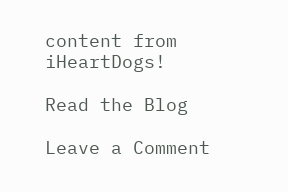content from iHeartDogs!

Read the Blog

Leave a Comment